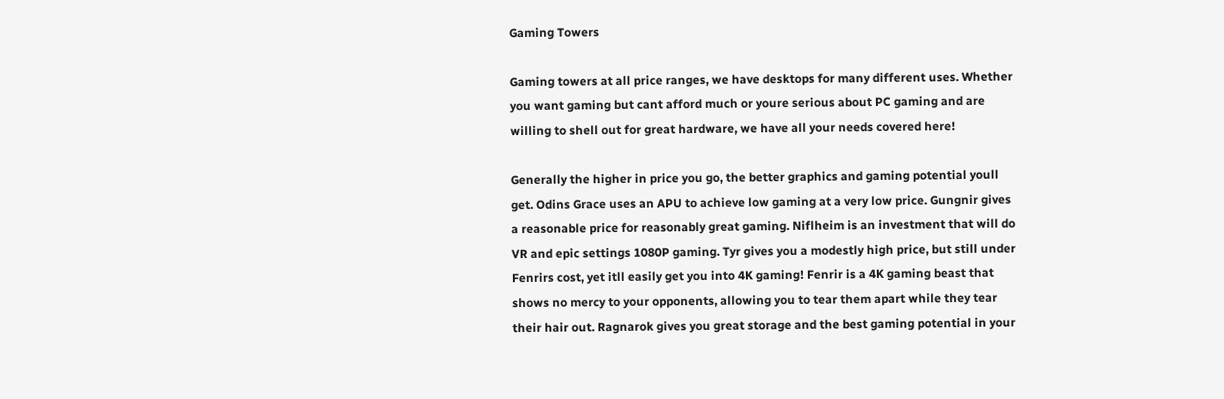Gaming Towers

Gaming towers at all price ranges, we have desktops for many different uses. Whether you want gaming but cant afford much or youre serious about PC gaming and are willing to shell out for great hardware, we have all your needs covered here!

Generally the higher in price you go, the better graphics and gaming potential youll get. Odins Grace uses an APU to achieve low gaming at a very low price. Gungnir gives a reasonable price for reasonably great gaming. Niflheim is an investment that will do VR and epic settings 1080P gaming. Tyr gives you a modestly high price, but still under Fenrirs cost, yet itll easily get you into 4K gaming! Fenrir is a 4K gaming beast that shows no mercy to your opponents, allowing you to tear them apart while they tear their hair out. Ragnarok gives you great storage and the best gaming potential in your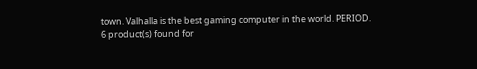town. Valhalla is the best gaming computer in the world. PERIOD.
6 product(s) found for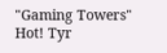"Gaming Towers"
Hot! Tyr